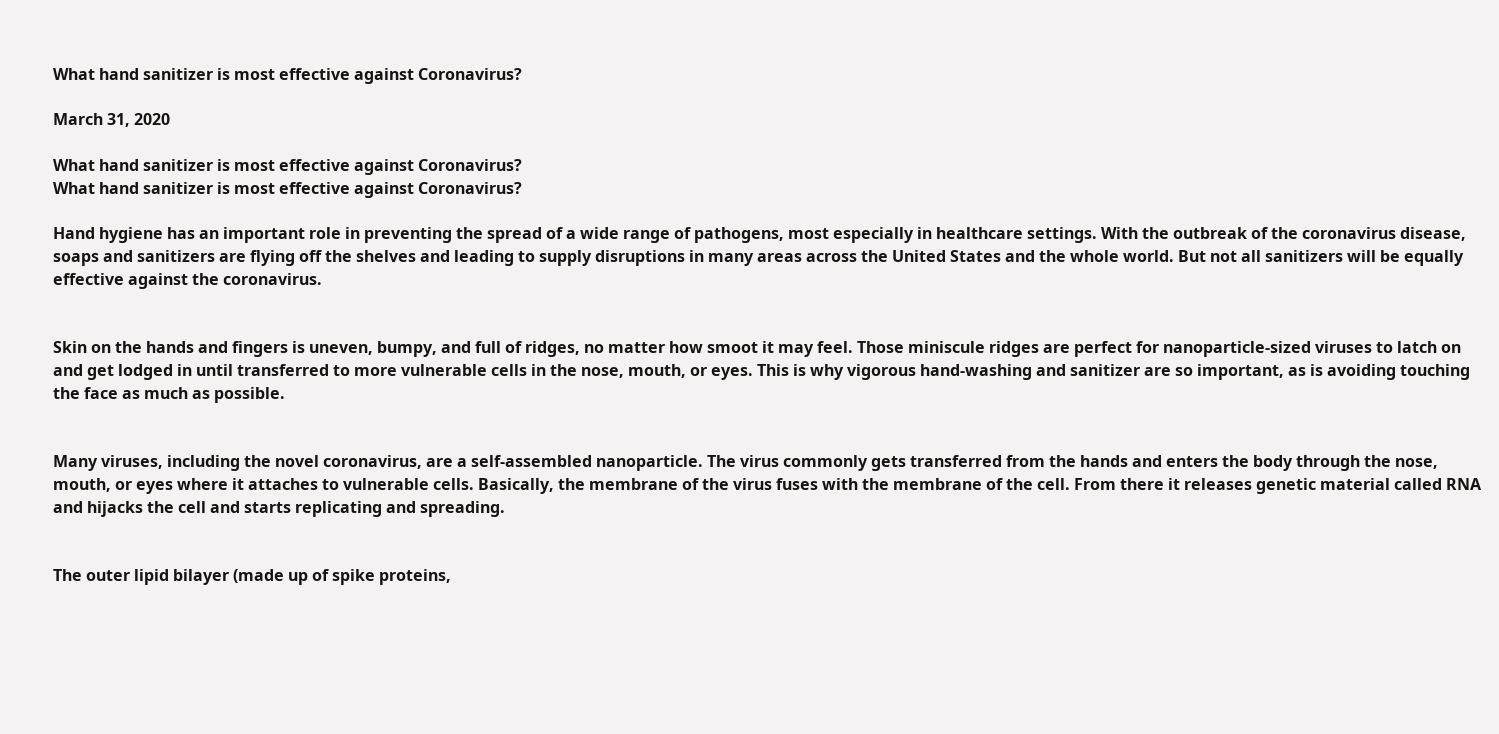What hand sanitizer is most effective against Coronavirus?

March 31, 2020

What hand sanitizer is most effective against Coronavirus?
What hand sanitizer is most effective against Coronavirus?

Hand hygiene has an important role in preventing the spread of a wide range of pathogens, most especially in healthcare settings. With the outbreak of the coronavirus disease, soaps and sanitizers are flying off the shelves and leading to supply disruptions in many areas across the United States and the whole world. But not all sanitizers will be equally effective against the coronavirus.


Skin on the hands and fingers is uneven, bumpy, and full of ridges, no matter how smoot it may feel. Those miniscule ridges are perfect for nanoparticle-sized viruses to latch on and get lodged in until transferred to more vulnerable cells in the nose, mouth, or eyes. This is why vigorous hand-washing and sanitizer are so important, as is avoiding touching the face as much as possible.


Many viruses, including the novel coronavirus, are a self-assembled nanoparticle. The virus commonly gets transferred from the hands and enters the body through the nose, mouth, or eyes where it attaches to vulnerable cells. Basically, the membrane of the virus fuses with the membrane of the cell. From there it releases genetic material called RNA and hijacks the cell and starts replicating and spreading.


The outer lipid bilayer (made up of spike proteins,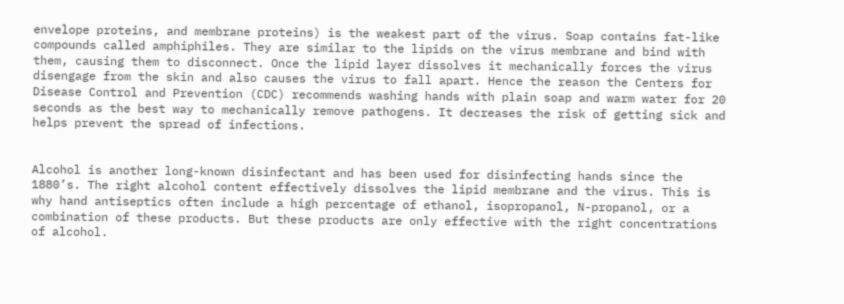envelope proteins, and membrane proteins) is the weakest part of the virus. Soap contains fat-like compounds called amphiphiles. They are similar to the lipids on the virus membrane and bind with them, causing them to disconnect. Once the lipid layer dissolves it mechanically forces the virus disengage from the skin and also causes the virus to fall apart. Hence the reason the Centers for Disease Control and Prevention (CDC) recommends washing hands with plain soap and warm water for 20 seconds as the best way to mechanically remove pathogens. It decreases the risk of getting sick and helps prevent the spread of infections.


Alcohol is another long-known disinfectant and has been used for disinfecting hands since the 1880’s. The right alcohol content effectively dissolves the lipid membrane and the virus. This is why hand antiseptics often include a high percentage of ethanol, isopropanol, N-propanol, or a combination of these products. But these products are only effective with the right concentrations of alcohol.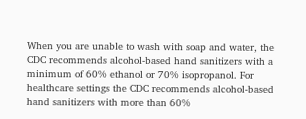When you are unable to wash with soap and water, the CDC recommends alcohol-based hand sanitizers with a minimum of 60% ethanol or 70% isopropanol. For healthcare settings the CDC recommends alcohol-based hand sanitizers with more than 60%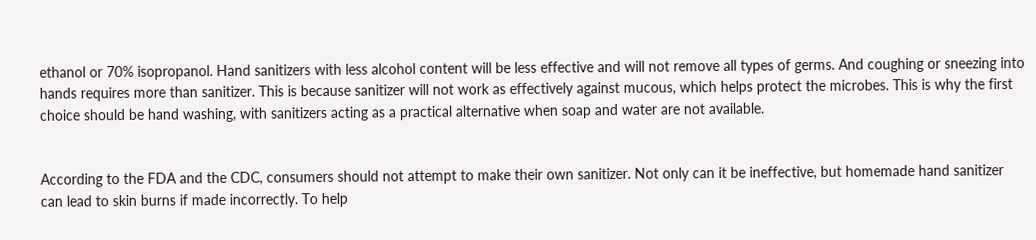ethanol or 70% isopropanol. Hand sanitizers with less alcohol content will be less effective and will not remove all types of germs. And coughing or sneezing into hands requires more than sanitizer. This is because sanitizer will not work as effectively against mucous, which helps protect the microbes. This is why the first choice should be hand washing, with sanitizers acting as a practical alternative when soap and water are not available.


According to the FDA and the CDC, consumers should not attempt to make their own sanitizer. Not only can it be ineffective, but homemade hand sanitizer can lead to skin burns if made incorrectly. To help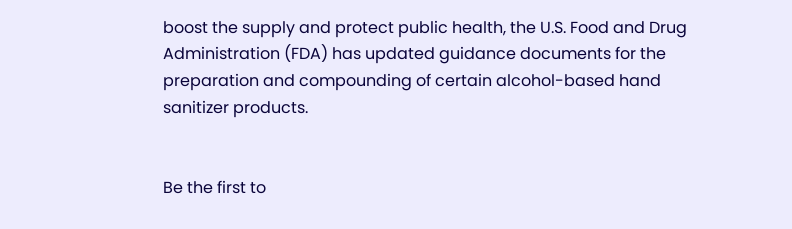boost the supply and protect public health, the U.S. Food and Drug Administration (FDA) has updated guidance documents for the preparation and compounding of certain alcohol-based hand sanitizer products.


Be the first to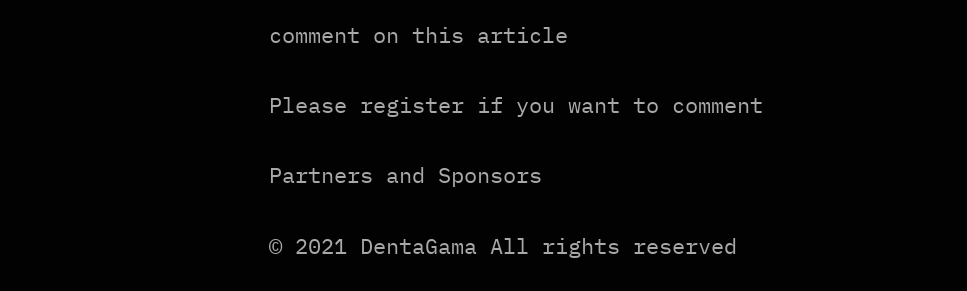comment on this article

Please register if you want to comment

Partners and Sponsors

© 2021 DentaGama All rights reserved